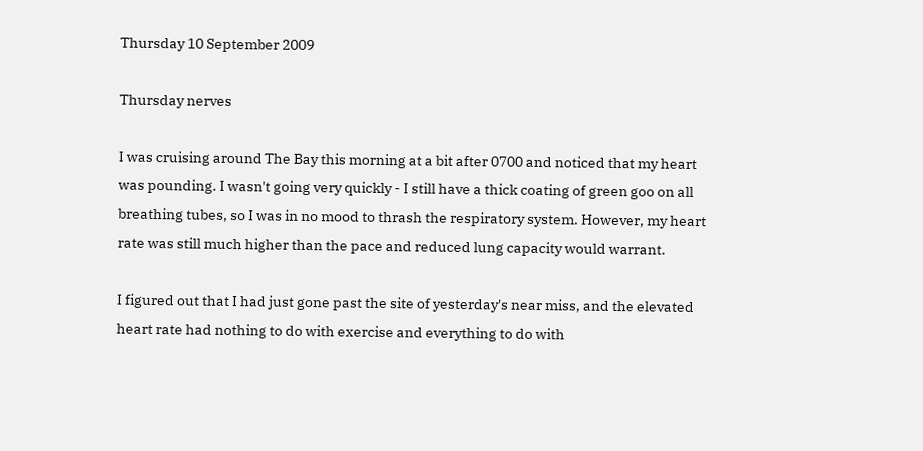Thursday 10 September 2009

Thursday nerves

I was cruising around The Bay this morning at a bit after 0700 and noticed that my heart was pounding. I wasn't going very quickly - I still have a thick coating of green goo on all breathing tubes, so I was in no mood to thrash the respiratory system. However, my heart rate was still much higher than the pace and reduced lung capacity would warrant.

I figured out that I had just gone past the site of yesterday's near miss, and the elevated heart rate had nothing to do with exercise and everything to do with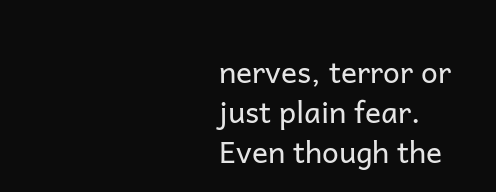nerves, terror or just plain fear. Even though the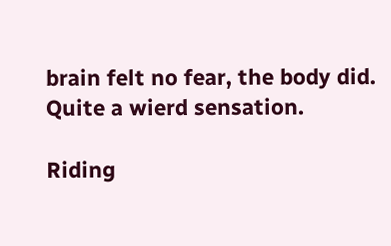brain felt no fear, the body did. Quite a wierd sensation.

Riding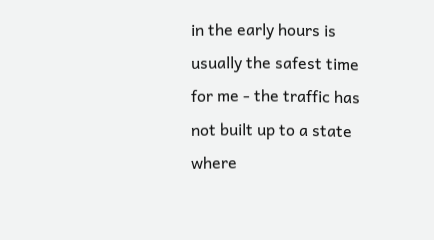in the early hours is usually the safest time for me - the traffic has not built up to a state where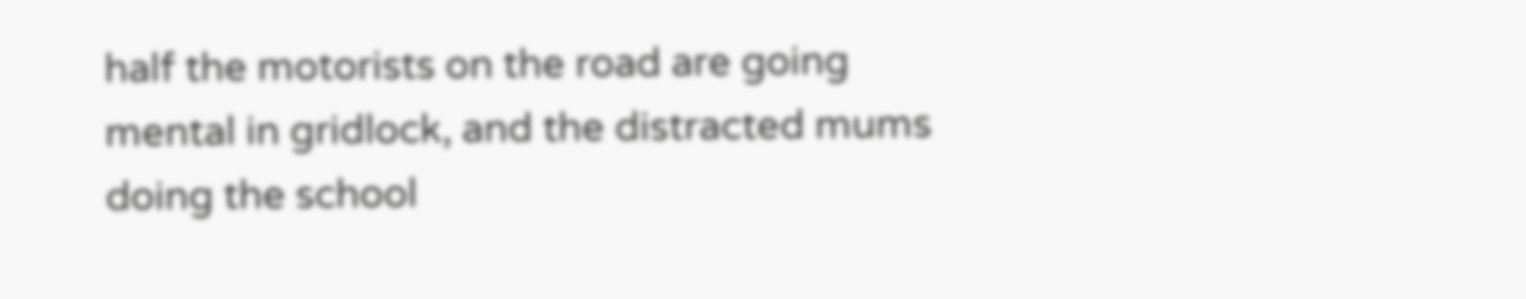half the motorists on the road are going mental in gridlock, and the distracted mums doing the school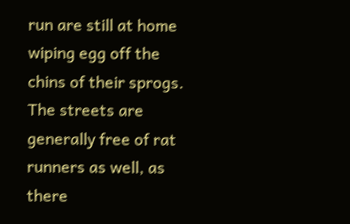run are still at home wiping egg off the chins of their sprogs. The streets are generally free of rat runners as well, as there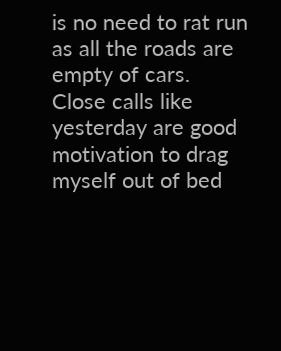is no need to rat run as all the roads are empty of cars. Close calls like yesterday are good motivation to drag myself out of bed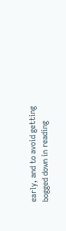early, and to avoid getting bogged down in reading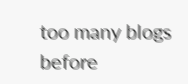too many blogs before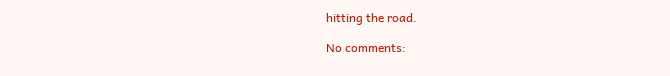hitting the road.

No comments: